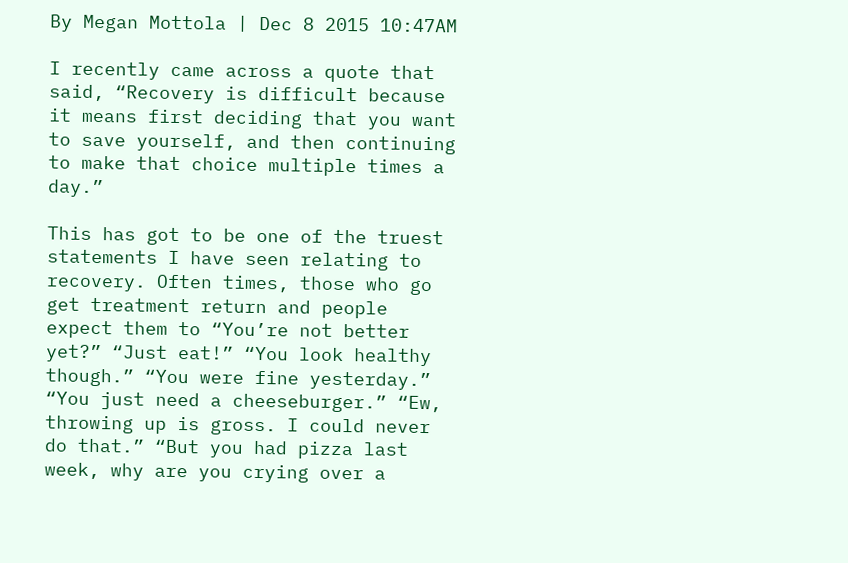By Megan Mottola | Dec 8 2015 10:47AM

I recently came across a quote that said, “Recovery is difficult because it means first deciding that you want to save yourself, and then continuing to make that choice multiple times a day.”

This has got to be one of the truest statements I have seen relating to recovery. Often times, those who go get treatment return and people expect them to “You’re not better yet?” “Just eat!” “You look healthy though.” “You were fine yesterday.” “You just need a cheeseburger.” “Ew, throwing up is gross. I could never do that.” “But you had pizza last week, why are you crying over a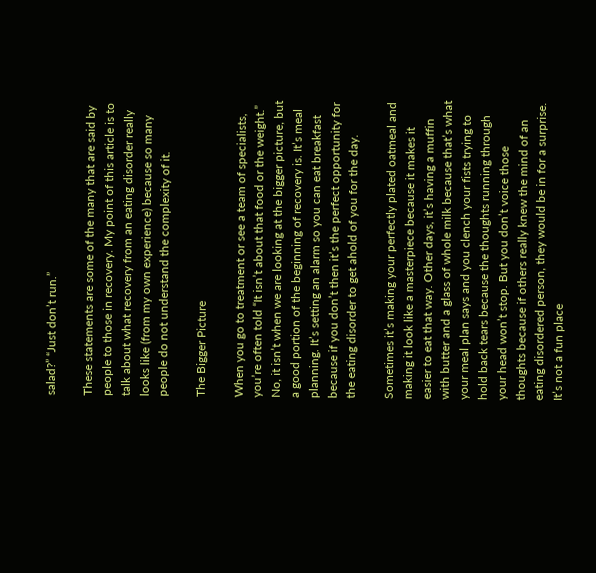salad?” “Just don’t run.”

These statements are some of the many that are said by people to those in recovery. My point of this article is to talk about what recovery from an eating disorder really looks like (from my own experience) because so many people do not understand the complexity of it.

The Bigger Picture

When you go to treatment or see a team of specialists, you’re often told “It isn’t about that food or the weight.” No, it isn’t when we are looking at the bigger picture, but a good portion of the beginning of recovery is. It’s meal planning. It’s setting an alarm so you can eat breakfast because if you don’t then it’s the perfect opportunity for the eating disorder to get ahold of you for the day.

Sometimes it’s making your perfectly plated oatmeal and making it look like a masterpiece because it makes it easier to eat that way. Other days, it’s having a muffin with butter and a glass of whole milk because that’s what your meal plan says and you clench your fists trying to hold back tears because the thoughts running through your head won’t stop. But you don’t voice those thoughts because if others really knew the mind of an eating disordered person, they would be in for a surprise. It’s not a fun place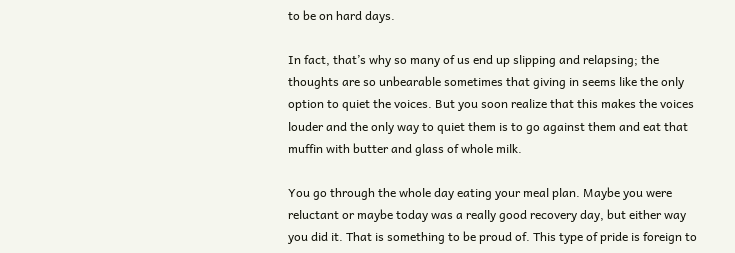to be on hard days.

In fact, that’s why so many of us end up slipping and relapsing; the thoughts are so unbearable sometimes that giving in seems like the only option to quiet the voices. But you soon realize that this makes the voices louder and the only way to quiet them is to go against them and eat that muffin with butter and glass of whole milk.

You go through the whole day eating your meal plan. Maybe you were reluctant or maybe today was a really good recovery day, but either way you did it. That is something to be proud of. This type of pride is foreign to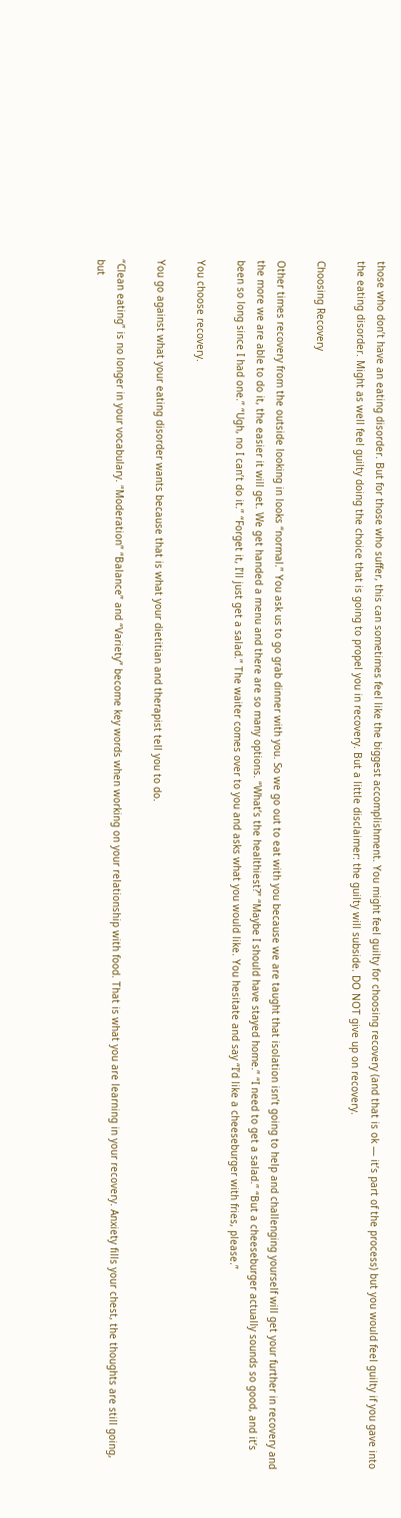those who don’t have an eating disorder. But for those who suffer, this can sometimes feel like the biggest accomplishment. You might feel guilty for choosing recovery (and that is ok — it’s part of the process) but you would feel guilty if you gave into the eating disorder. Might as well feel guilty doing the choice that is going to propel you in recovery. But a little disclaimer: the guilty will subside. DO NOT give up on recovery.

Choosing Recovery

Other times recovery from the outside looking in looks “normal.” You ask us to go grab dinner with you. So we go out to eat with you because we are taught that isolation isn’t going to help and challenging yourself will get your further in recovery and the more we are able to do it, the easier it will get. We get handed a menu and there are so many options. “What’s the healthiest?” “Maybe I should have stayed home.” “I need to get a salad.” “But a cheeseburger actually sounds so good, and it’s been so long since I had one.” “Ugh, no I can’t do it.” “Forget it, I’ll just get a salad.” The waiter comes over to you and asks what you would like. You hesitate and say “I’d like a cheeseburger with fries, please.”

You choose recovery.

You go against what your eating disorder wants because that is what your dietitian and therapist tell you to do.

“Clean eating” is no longer in your vocabulary. “Moderation” “Balance” and “Variety” become key words when working on your relationship with food. That is what you are learning in your recovery. Anxiety fills your chest, the thoughts are still going, but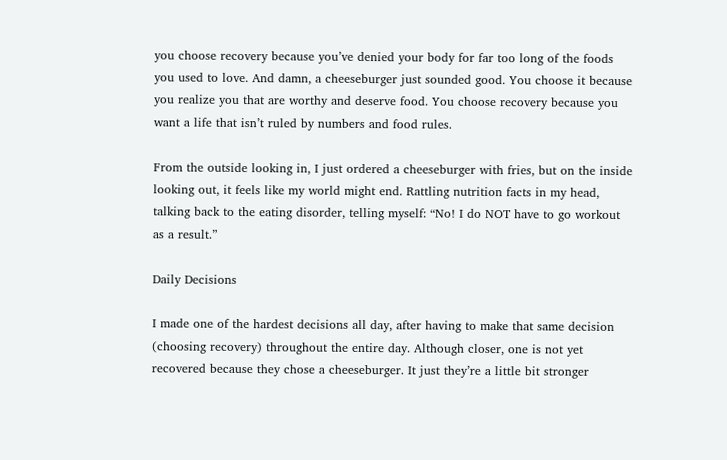you choose recovery because you’ve denied your body for far too long of the foods you used to love. And damn, a cheeseburger just sounded good. You choose it because you realize you that are worthy and deserve food. You choose recovery because you want a life that isn’t ruled by numbers and food rules.

From the outside looking in, I just ordered a cheeseburger with fries, but on the inside looking out, it feels like my world might end. Rattling nutrition facts in my head, talking back to the eating disorder, telling myself: “No! I do NOT have to go workout as a result.”

Daily Decisions

I made one of the hardest decisions all day, after having to make that same decision (choosing recovery) throughout the entire day. Although closer, one is not yet recovered because they chose a cheeseburger. It just they’re a little bit stronger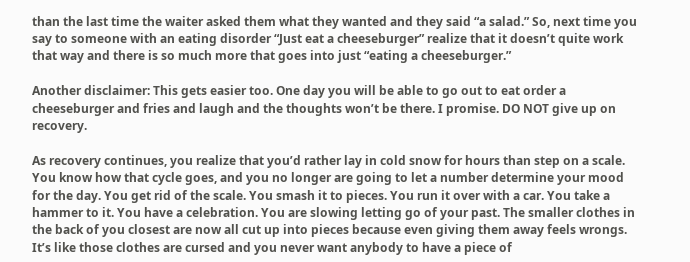than the last time the waiter asked them what they wanted and they said “a salad.” So, next time you say to someone with an eating disorder “Just eat a cheeseburger” realize that it doesn’t quite work that way and there is so much more that goes into just “eating a cheeseburger.”

Another disclaimer: This gets easier too. One day you will be able to go out to eat order a cheeseburger and fries and laugh and the thoughts won’t be there. I promise. DO NOT give up on recovery.

As recovery continues, you realize that you’d rather lay in cold snow for hours than step on a scale. You know how that cycle goes, and you no longer are going to let a number determine your mood for the day. You get rid of the scale. You smash it to pieces. You run it over with a car. You take a hammer to it. You have a celebration. You are slowing letting go of your past. The smaller clothes in the back of you closest are now all cut up into pieces because even giving them away feels wrongs. It’s like those clothes are cursed and you never want anybody to have a piece of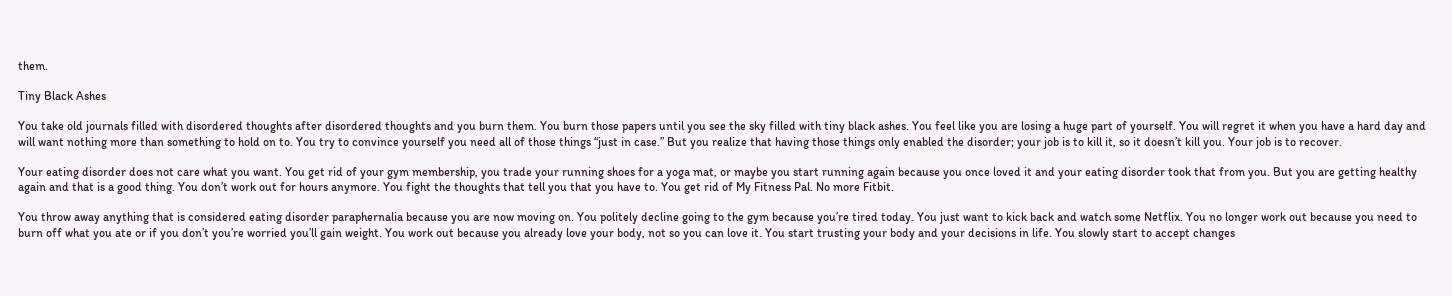them.

Tiny Black Ashes

You take old journals filled with disordered thoughts after disordered thoughts and you burn them. You burn those papers until you see the sky filled with tiny black ashes. You feel like you are losing a huge part of yourself. You will regret it when you have a hard day and will want nothing more than something to hold on to. You try to convince yourself you need all of those things “just in case.” But you realize that having those things only enabled the disorder; your job is to kill it, so it doesn’t kill you. Your job is to recover.

Your eating disorder does not care what you want. You get rid of your gym membership, you trade your running shoes for a yoga mat, or maybe you start running again because you once loved it and your eating disorder took that from you. But you are getting healthy again and that is a good thing. You don’t work out for hours anymore. You fight the thoughts that tell you that you have to. You get rid of My Fitness Pal. No more Fitbit.

You throw away anything that is considered eating disorder paraphernalia because you are now moving on. You politely decline going to the gym because you’re tired today. You just want to kick back and watch some Netflix. You no longer work out because you need to burn off what you ate or if you don’t you’re worried you’ll gain weight. You work out because you already love your body, not so you can love it. You start trusting your body and your decisions in life. You slowly start to accept changes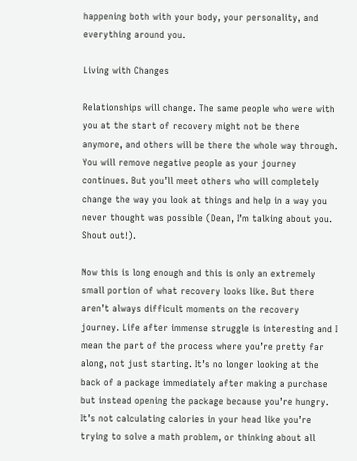happening both with your body, your personality, and everything around you.

Living with Changes

Relationships will change. The same people who were with you at the start of recovery might not be there anymore, and others will be there the whole way through. You will remove negative people as your journey continues. But you’ll meet others who will completely change the way you look at things and help in a way you never thought was possible (Dean, I’m talking about you. Shout out!).

Now this is long enough and this is only an extremely small portion of what recovery looks like. But there aren’t always difficult moments on the recovery journey. Life after immense struggle is interesting and I mean the part of the process where you’re pretty far along, not just starting. It’s no longer looking at the back of a package immediately after making a purchase but instead opening the package because you’re hungry. It’s not calculating calories in your head like you’re trying to solve a math problem, or thinking about all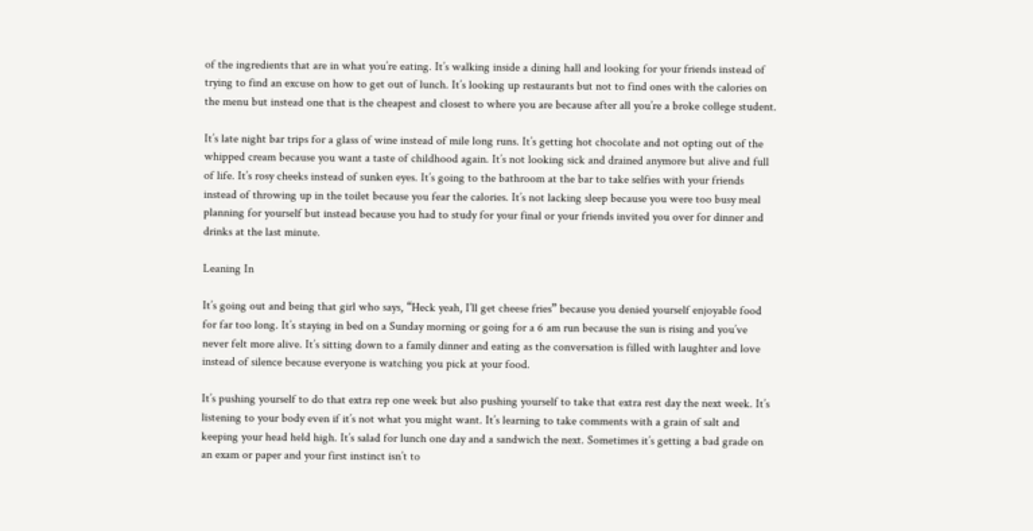of the ingredients that are in what you’re eating. It’s walking inside a dining hall and looking for your friends instead of trying to find an excuse on how to get out of lunch. It’s looking up restaurants but not to find ones with the calories on the menu but instead one that is the cheapest and closest to where you are because after all you’re a broke college student.

It’s late night bar trips for a glass of wine instead of mile long runs. It’s getting hot chocolate and not opting out of the whipped cream because you want a taste of childhood again. It’s not looking sick and drained anymore but alive and full of life. It’s rosy cheeks instead of sunken eyes. It’s going to the bathroom at the bar to take selfies with your friends instead of throwing up in the toilet because you fear the calories. It’s not lacking sleep because you were too busy meal planning for yourself but instead because you had to study for your final or your friends invited you over for dinner and drinks at the last minute.

Leaning In

It’s going out and being that girl who says, “Heck yeah, I’ll get cheese fries” because you denied yourself enjoyable food for far too long. It’s staying in bed on a Sunday morning or going for a 6 am run because the sun is rising and you’ve never felt more alive. It’s sitting down to a family dinner and eating as the conversation is filled with laughter and love instead of silence because everyone is watching you pick at your food.

It’s pushing yourself to do that extra rep one week but also pushing yourself to take that extra rest day the next week. It’s listening to your body even if it’s not what you might want. It’s learning to take comments with a grain of salt and keeping your head held high. It’s salad for lunch one day and a sandwich the next. Sometimes it’s getting a bad grade on an exam or paper and your first instinct isn’t to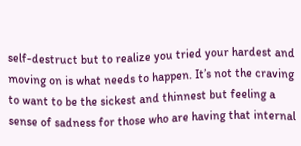self-destruct but to realize you tried your hardest and moving on is what needs to happen. It’s not the craving to want to be the sickest and thinnest but feeling a sense of sadness for those who are having that internal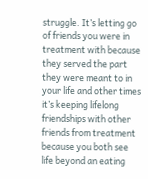struggle. It’s letting go of friends you were in treatment with because they served the part they were meant to in your life and other times it’s keeping lifelong friendships with other friends from treatment because you both see life beyond an eating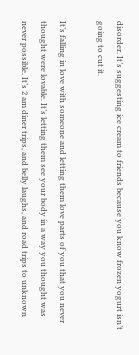disorder. It’s suggesting ice cream to friends because you know frozen yogurt isn’t going to cut it.

It’s falling in love with someone and letting them love parts of you that you never thought were lovable. It’s letting them see your body in a way you thought was never possible. It’s 2 am diner trips, and belly laughs, and road trips to unknown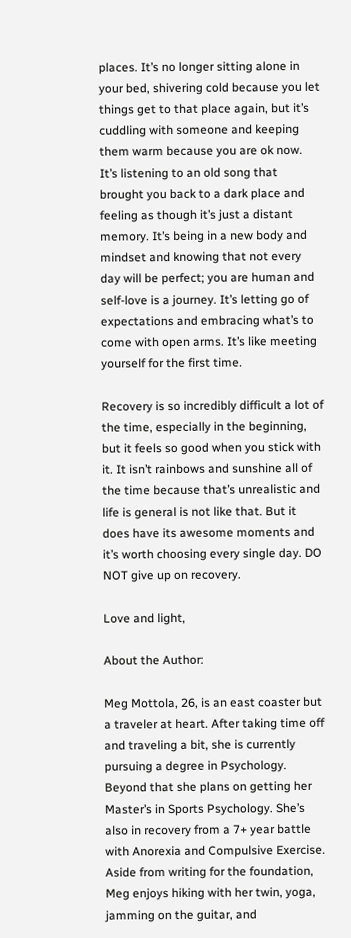places. It’s no longer sitting alone in your bed, shivering cold because you let things get to that place again, but it’s cuddling with someone and keeping them warm because you are ok now. It’s listening to an old song that brought you back to a dark place and feeling as though it’s just a distant memory. It’s being in a new body and mindset and knowing that not every day will be perfect; you are human and self-love is a journey. It’s letting go of expectations and embracing what’s to come with open arms. It’s like meeting yourself for the first time.

Recovery is so incredibly difficult a lot of the time, especially in the beginning, but it feels so good when you stick with it. It isn’t rainbows and sunshine all of the time because that’s unrealistic and life is general is not like that. But it does have its awesome moments and it’s worth choosing every single day. DO NOT give up on recovery.

Love and light,

About the Author:

Meg Mottola, 26, is an east coaster but a traveler at heart. After taking time off and traveling a bit, she is currently pursuing a degree in Psychology. Beyond that she plans on getting her Master’s in Sports Psychology. She’s also in recovery from a 7+ year battle with Anorexia and Compulsive Exercise. Aside from writing for the foundation, Meg enjoys hiking with her twin, yoga, jamming on the guitar, and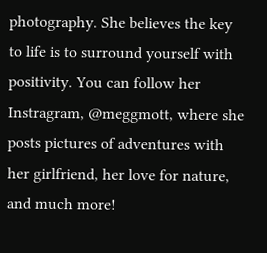photography. She believes the key to life is to surround yourself with positivity. You can follow her Instragram, @meggmott, where she posts pictures of adventures with her girlfriend, her love for nature, and much more!